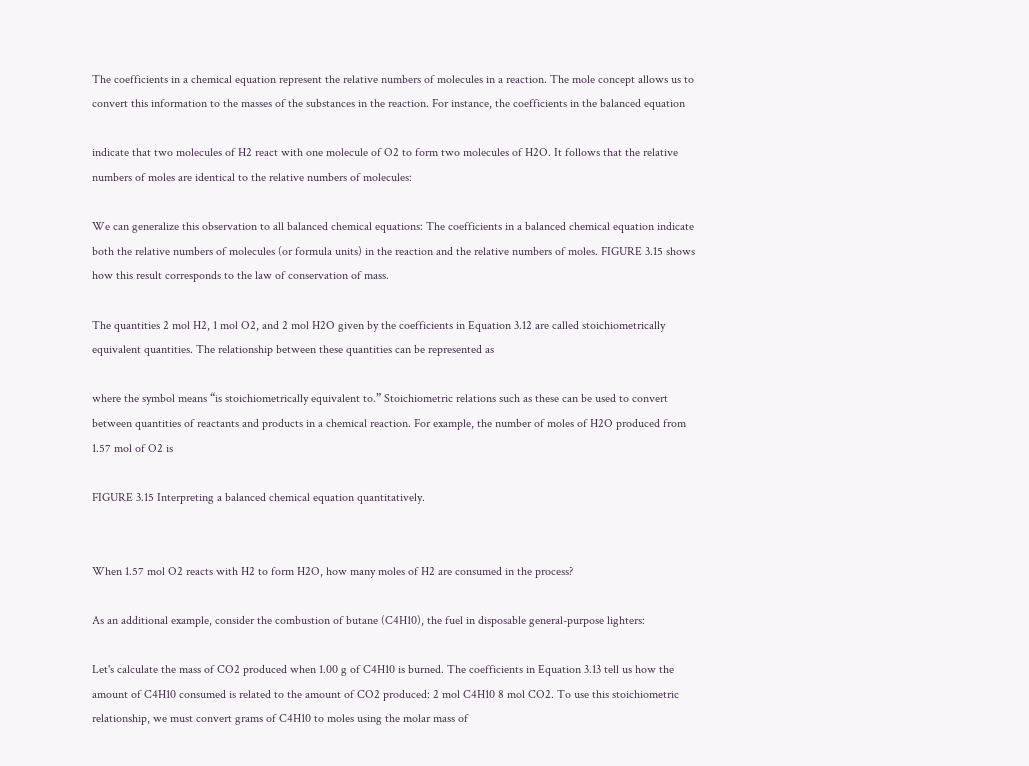The coefficients in a chemical equation represent the relative numbers of molecules in a reaction. The mole concept allows us to convert this information to the masses of the substances in the reaction. For instance, the coefficients in the balanced equation

indicate that two molecules of H2 react with one molecule of O2 to form two molecules of H2O. It follows that the relative numbers of moles are identical to the relative numbers of molecules:

We can generalize this observation to all balanced chemical equations: The coefficients in a balanced chemical equation indicate both the relative numbers of molecules (or formula units) in the reaction and the relative numbers of moles. FIGURE 3.15 shows how this result corresponds to the law of conservation of mass.

The quantities 2 mol H2, 1 mol O2, and 2 mol H2O given by the coefficients in Equation 3.12 are called stoichiometrically equivalent quantities. The relationship between these quantities can be represented as

where the symbol means “is stoichiometrically equivalent to.” Stoichiometric relations such as these can be used to convert between quantities of reactants and products in a chemical reaction. For example, the number of moles of H2O produced from 1.57 mol of O2 is

FIGURE 3.15 Interpreting a balanced chemical equation quantitatively.


When 1.57 mol O2 reacts with H2 to form H2O, how many moles of H2 are consumed in the process?

As an additional example, consider the combustion of butane (C4H10), the fuel in disposable general-purpose lighters:

Let's calculate the mass of CO2 produced when 1.00 g of C4H10 is burned. The coefficients in Equation 3.13 tell us how the amount of C4H10 consumed is related to the amount of CO2 produced: 2 mol C4H10 8 mol CO2. To use this stoichiometric relationship, we must convert grams of C4H10 to moles using the molar mass of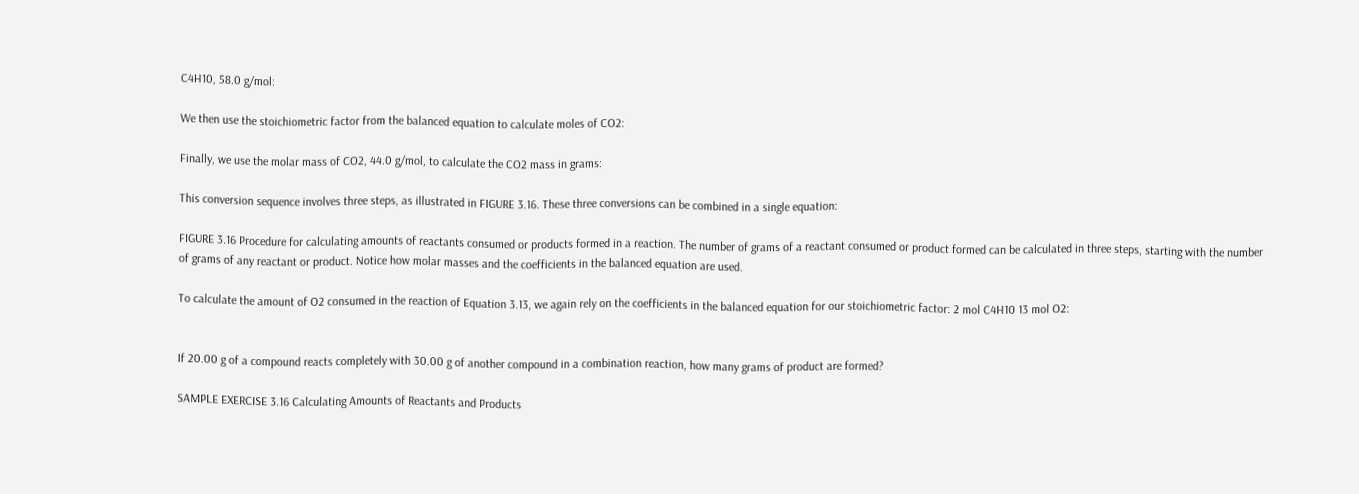C4H10, 58.0 g/mol:

We then use the stoichiometric factor from the balanced equation to calculate moles of CO2:

Finally, we use the molar mass of CO2, 44.0 g/mol, to calculate the CO2 mass in grams:

This conversion sequence involves three steps, as illustrated in FIGURE 3.16. These three conversions can be combined in a single equation:

FIGURE 3.16 Procedure for calculating amounts of reactants consumed or products formed in a reaction. The number of grams of a reactant consumed or product formed can be calculated in three steps, starting with the number of grams of any reactant or product. Notice how molar masses and the coefficients in the balanced equation are used.

To calculate the amount of O2 consumed in the reaction of Equation 3.13, we again rely on the coefficients in the balanced equation for our stoichiometric factor: 2 mol C4H10 13 mol O2:


If 20.00 g of a compound reacts completely with 30.00 g of another compound in a combination reaction, how many grams of product are formed?

SAMPLE EXERCISE 3.16 Calculating Amounts of Reactants and Products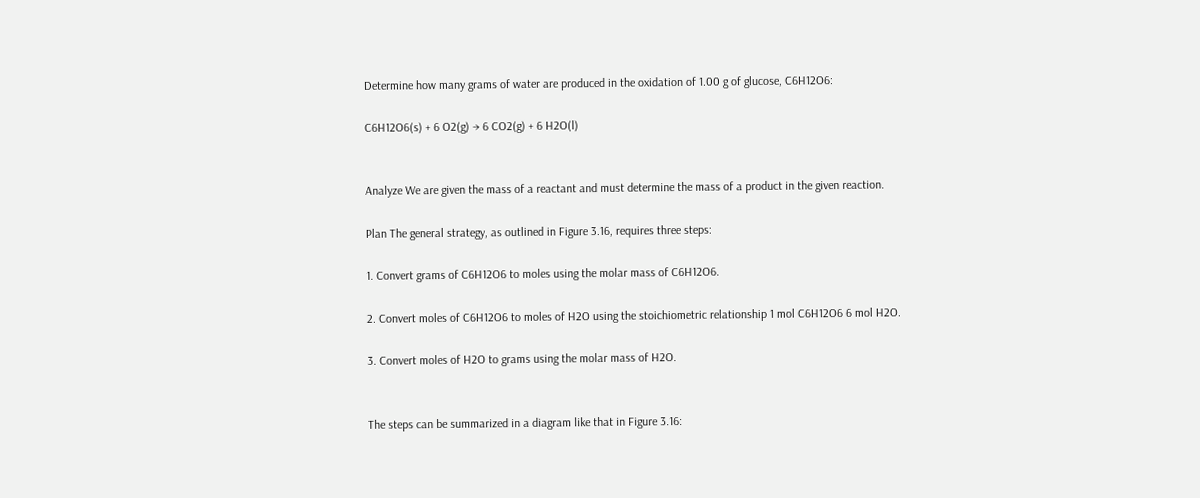Determine how many grams of water are produced in the oxidation of 1.00 g of glucose, C6H12O6:

C6H12O6(s) + 6 O2(g) → 6 CO2(g) + 6 H2O(l)


Analyze We are given the mass of a reactant and must determine the mass of a product in the given reaction.

Plan The general strategy, as outlined in Figure 3.16, requires three steps:

1. Convert grams of C6H12O6 to moles using the molar mass of C6H12O6.

2. Convert moles of C6H12O6 to moles of H2O using the stoichiometric relationship 1 mol C6H12O6 6 mol H2O.

3. Convert moles of H2O to grams using the molar mass of H2O.


The steps can be summarized in a diagram like that in Figure 3.16: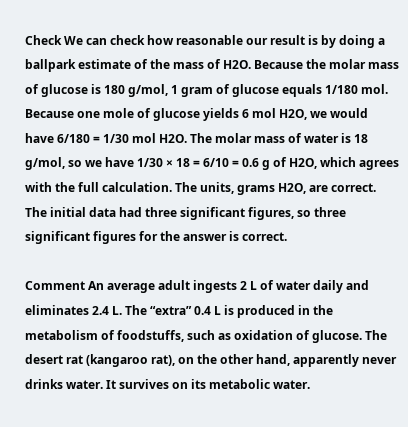Check We can check how reasonable our result is by doing a ballpark estimate of the mass of H2O. Because the molar mass of glucose is 180 g/mol, 1 gram of glucose equals 1/180 mol. Because one mole of glucose yields 6 mol H2O, we would have 6/180 = 1/30 mol H2O. The molar mass of water is 18 g/mol, so we have 1/30 × 18 = 6/10 = 0.6 g of H2O, which agrees with the full calculation. The units, grams H2O, are correct. The initial data had three significant figures, so three significant figures for the answer is correct.

Comment An average adult ingests 2 L of water daily and eliminates 2.4 L. The “extra” 0.4 L is produced in the metabolism of foodstuffs, such as oxidation of glucose. The desert rat (kangaroo rat), on the other hand, apparently never drinks water. It survives on its metabolic water.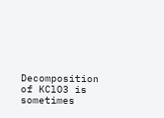Decomposition of KClO3 is sometimes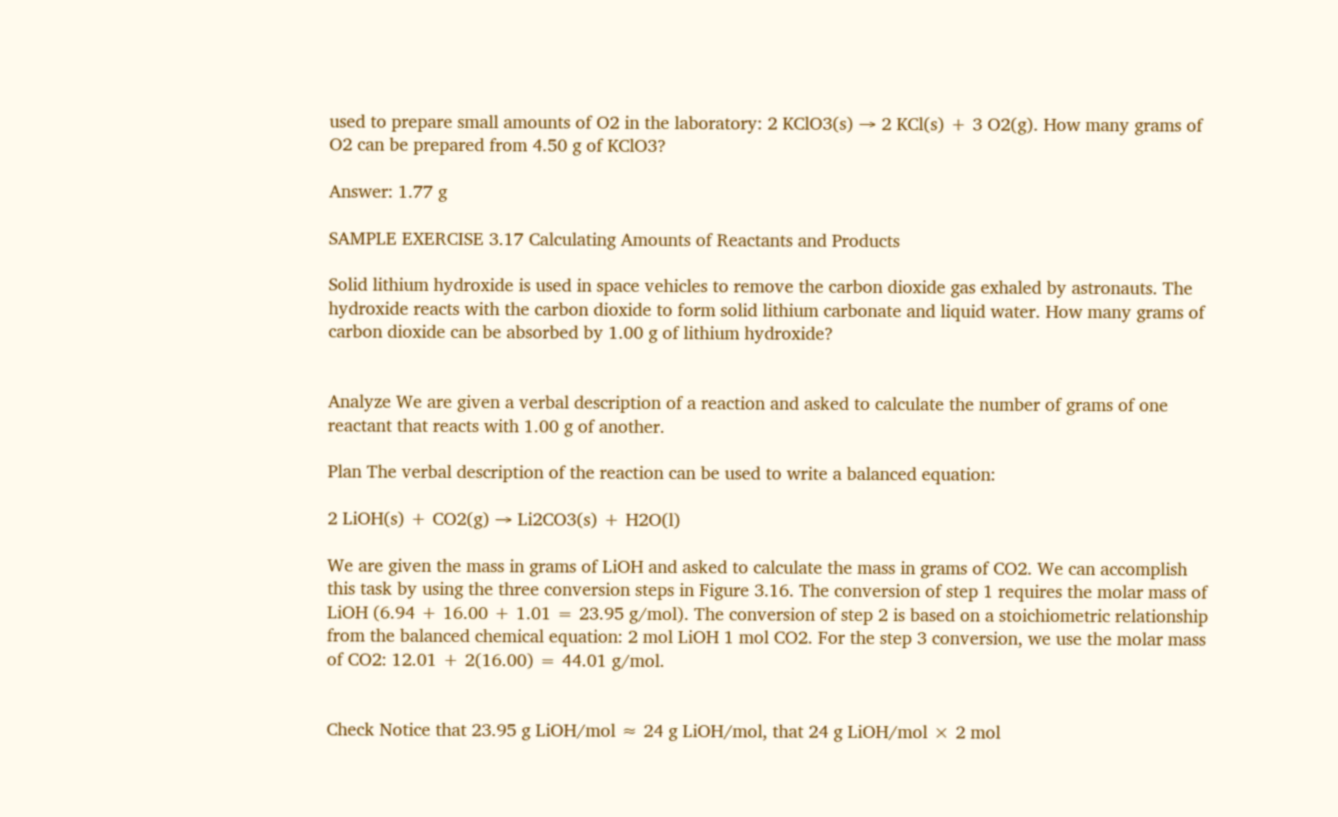used to prepare small amounts of O2 in the laboratory: 2 KClO3(s) → 2 KCl(s) + 3 O2(g). How many grams of O2 can be prepared from 4.50 g of KClO3?

Answer: 1.77 g

SAMPLE EXERCISE 3.17 Calculating Amounts of Reactants and Products

Solid lithium hydroxide is used in space vehicles to remove the carbon dioxide gas exhaled by astronauts. The hydroxide reacts with the carbon dioxide to form solid lithium carbonate and liquid water. How many grams of carbon dioxide can be absorbed by 1.00 g of lithium hydroxide?


Analyze We are given a verbal description of a reaction and asked to calculate the number of grams of one reactant that reacts with 1.00 g of another.

Plan The verbal description of the reaction can be used to write a balanced equation:

2 LiOH(s) + CO2(g) → Li2CO3(s) + H2O(l)

We are given the mass in grams of LiOH and asked to calculate the mass in grams of CO2. We can accomplish this task by using the three conversion steps in Figure 3.16. The conversion of step 1 requires the molar mass of LiOH (6.94 + 16.00 + 1.01 = 23.95 g/mol). The conversion of step 2 is based on a stoichiometric relationship from the balanced chemical equation: 2 mol LiOH 1 mol CO2. For the step 3 conversion, we use the molar mass of CO2: 12.01 + 2(16.00) = 44.01 g/mol.


Check Notice that 23.95 g LiOH/mol ≈ 24 g LiOH/mol, that 24 g LiOH/mol × 2 mol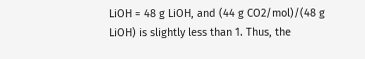LiOH = 48 g LiOH, and (44 g CO2/mol)/(48 g LiOH) is slightly less than 1. Thus, the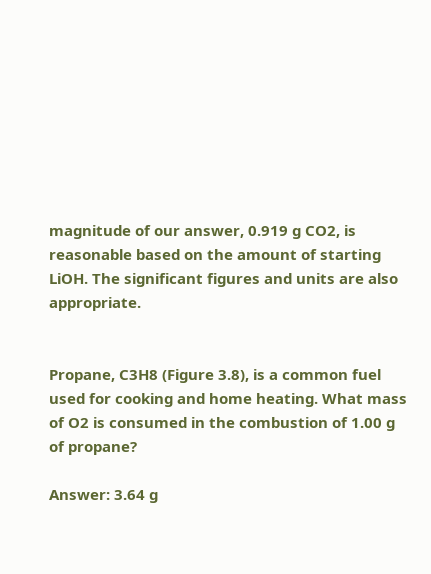magnitude of our answer, 0.919 g CO2, is reasonable based on the amount of starting LiOH. The significant figures and units are also appropriate.


Propane, C3H8 (Figure 3.8), is a common fuel used for cooking and home heating. What mass of O2 is consumed in the combustion of 1.00 g of propane?

Answer: 3.64 g